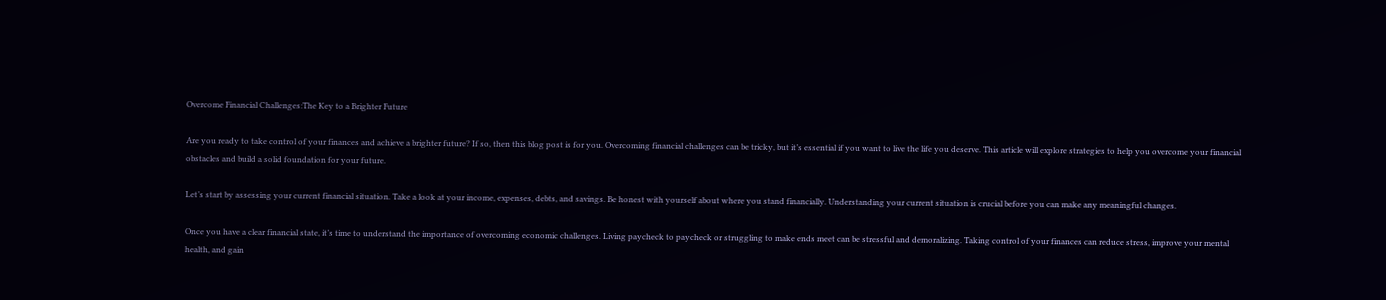Overcome Financial Challenges:The Key to a Brighter Future

Are you ready to take control of your finances and achieve a brighter future? If so, then this blog post is for you. Overcoming financial challenges can be tricky, but it’s essential if you want to live the life you deserve. This article will explore strategies to help you overcome your financial obstacles and build a solid foundation for your future.

Let’s start by assessing your current financial situation. Take a look at your income, expenses, debts, and savings. Be honest with yourself about where you stand financially. Understanding your current situation is crucial before you can make any meaningful changes.

Once you have a clear financial state, it’s time to understand the importance of overcoming economic challenges. Living paycheck to paycheck or struggling to make ends meet can be stressful and demoralizing. Taking control of your finances can reduce stress, improve your mental health, and gain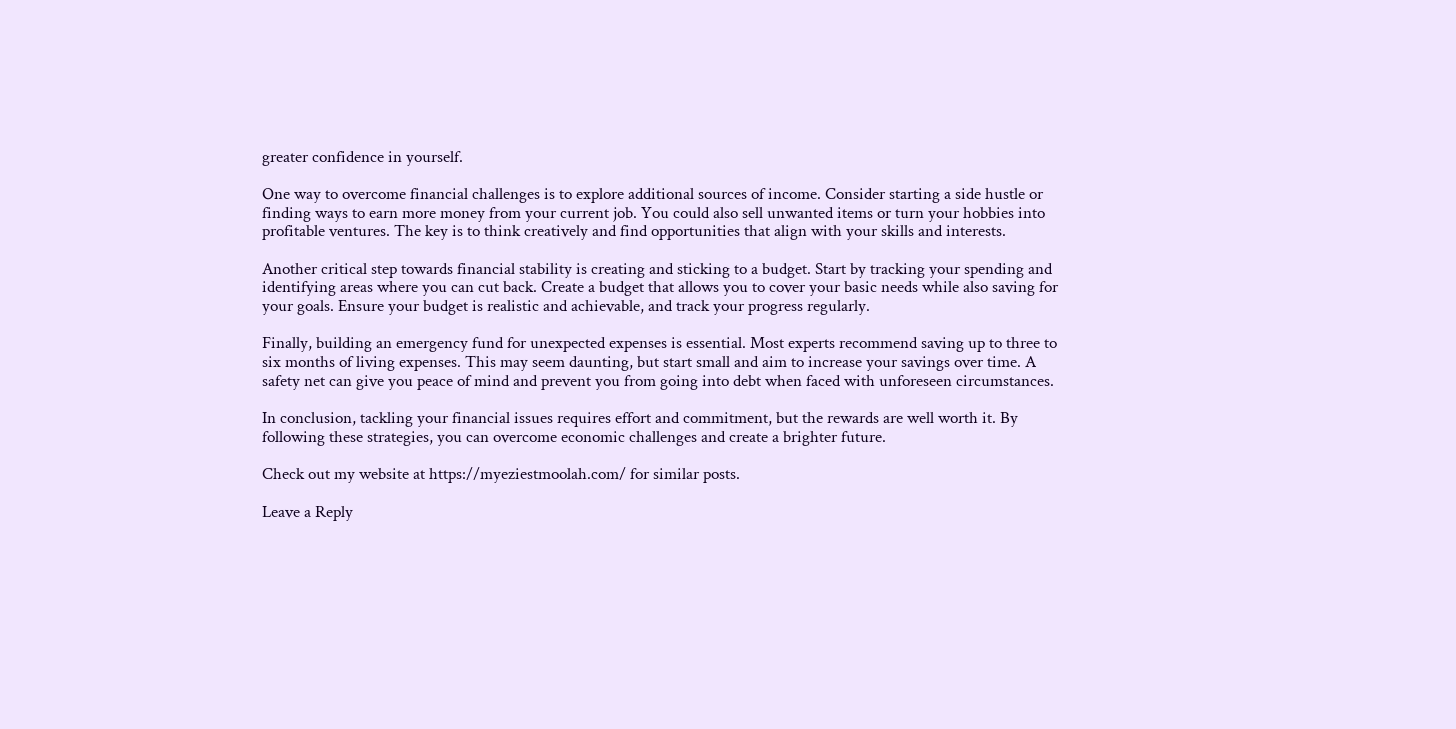greater confidence in yourself.

One way to overcome financial challenges is to explore additional sources of income. Consider starting a side hustle or finding ways to earn more money from your current job. You could also sell unwanted items or turn your hobbies into profitable ventures. The key is to think creatively and find opportunities that align with your skills and interests.

Another critical step towards financial stability is creating and sticking to a budget. Start by tracking your spending and identifying areas where you can cut back. Create a budget that allows you to cover your basic needs while also saving for your goals. Ensure your budget is realistic and achievable, and track your progress regularly.

Finally, building an emergency fund for unexpected expenses is essential. Most experts recommend saving up to three to six months of living expenses. This may seem daunting, but start small and aim to increase your savings over time. A safety net can give you peace of mind and prevent you from going into debt when faced with unforeseen circumstances.

In conclusion, tackling your financial issues requires effort and commitment, but the rewards are well worth it. By following these strategies, you can overcome economic challenges and create a brighter future.

Check out my website at https://myeziestmoolah.com/ for similar posts.

Leave a Reply